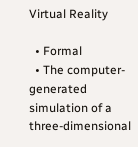Virtual Reality

  • Formal
  • The computer-generated simulation of a three-dimensional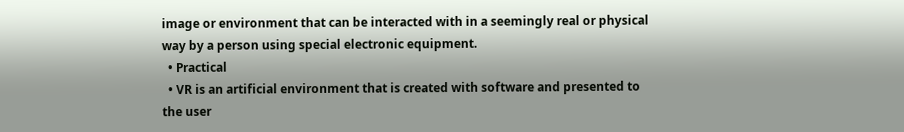image or environment that can be interacted with in a seemingly real or physical way by a person using special electronic equipment.
  • Practical
  • VR is an artificial environment that is created with software and presented to the user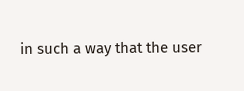in such a way that the user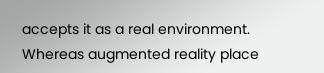accepts it as a real environment. Whereas augmented reality place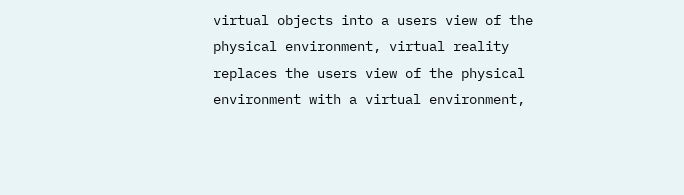virtual objects into a users view of the physical environment, virtual reality replaces the users view of the physical environment with a virtual environment,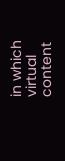in which virtual content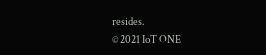resides.
© 2021 IoT ONE